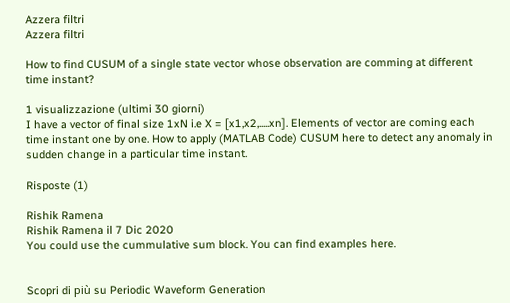Azzera filtri
Azzera filtri

How to find CUSUM of a single state vector whose observation are comming at different time instant?

1 visualizzazione (ultimi 30 giorni)
I have a vector of final size 1xN i.e X = [x1,x2,.....xn]. Elements of vector are coming each time instant one by one. How to apply (MATLAB Code) CUSUM here to detect any anomaly in sudden change in a particular time instant.

Risposte (1)

Rishik Ramena
Rishik Ramena il 7 Dic 2020
You could use the cummulative sum block. You can find examples here.


Scopri di più su Periodic Waveform Generation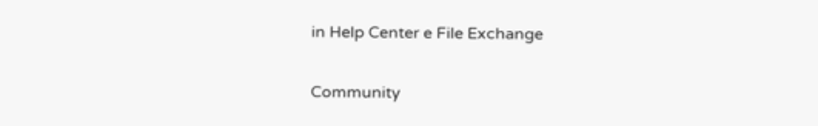in Help Center e File Exchange

Community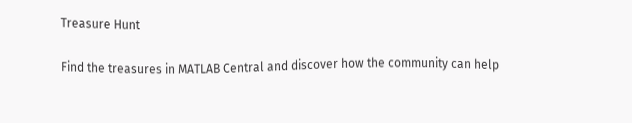Treasure Hunt

Find the treasures in MATLAB Central and discover how the community can help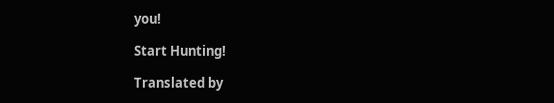you!

Start Hunting!

Translated by